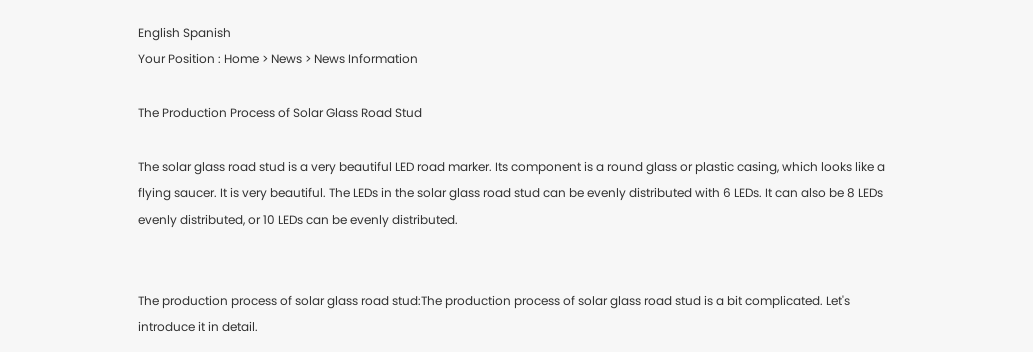English Spanish
Your Position : Home > News > News Information

The Production Process of Solar Glass Road Stud

The solar glass road stud is a very beautiful LED road marker. Its component is a round glass or plastic casing, which looks like a flying saucer. It is very beautiful. The LEDs in the solar glass road stud can be evenly distributed with 6 LEDs. It can also be 8 LEDs evenly distributed, or 10 LEDs can be evenly distributed.


The production process of solar glass road stud:The production process of solar glass road stud is a bit complicated. Let's introduce it in detail.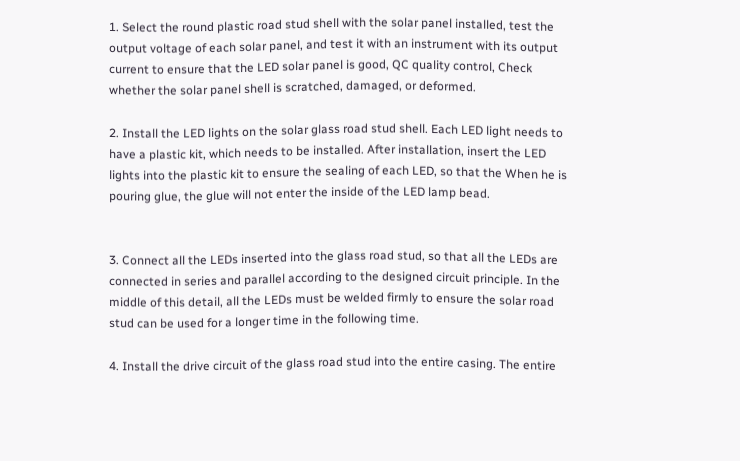1. Select the round plastic road stud shell with the solar panel installed, test the output voltage of each solar panel, and test it with an instrument with its output current to ensure that the LED solar panel is good, QC quality control, Check whether the solar panel shell is scratched, damaged, or deformed.

2. Install the LED lights on the solar glass road stud shell. Each LED light needs to have a plastic kit, which needs to be installed. After installation, insert the LED lights into the plastic kit to ensure the sealing of each LED, so that the When he is pouring glue, the glue will not enter the inside of the LED lamp bead.


3. Connect all the LEDs inserted into the glass road stud, so that all the LEDs are connected in series and parallel according to the designed circuit principle. In the middle of this detail, all the LEDs must be welded firmly to ensure the solar road stud can be used for a longer time in the following time.

4. Install the drive circuit of the glass road stud into the entire casing. The entire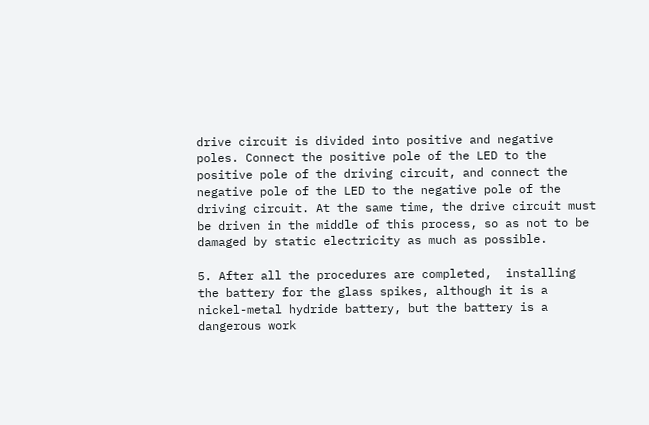drive circuit is divided into positive and negative poles. Connect the positive pole of the LED to the positive pole of the driving circuit, and connect the negative pole of the LED to the negative pole of the driving circuit. At the same time, the drive circuit must be driven in the middle of this process, so as not to be damaged by static electricity as much as possible.

5. After all the procedures are completed,  installing the battery for the glass spikes, although it is a nickel-metal hydride battery, but the battery is a dangerous work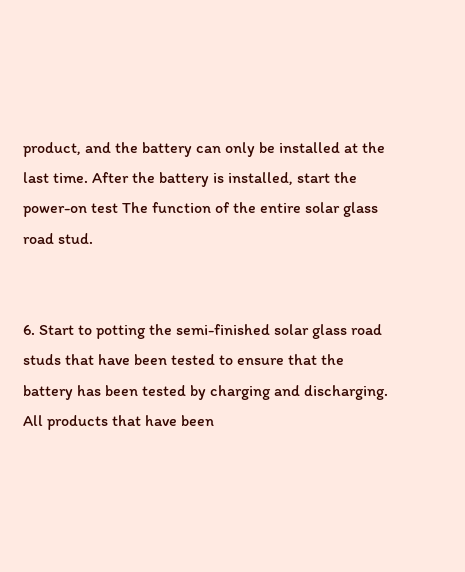product, and the battery can only be installed at the last time. After the battery is installed, start the power-on test The function of the entire solar glass road stud.


6. Start to potting the semi-finished solar glass road studs that have been tested to ensure that the battery has been tested by charging and discharging. All products that have been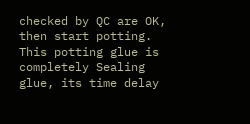checked by QC are OK, then start potting. This potting glue is completely Sealing glue, its time delay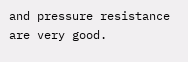and pressure resistance are very good.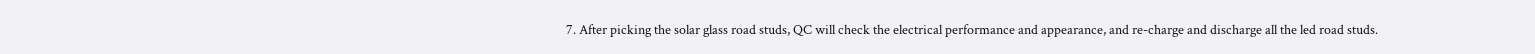7. After picking the solar glass road studs, QC will check the electrical performance and appearance, and re-charge and discharge all the led road studs.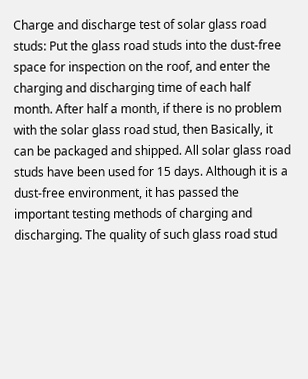Charge and discharge test of solar glass road studs: Put the glass road studs into the dust-free space for inspection on the roof, and enter the charging and discharging time of each half month. After half a month, if there is no problem with the solar glass road stud, then Basically, it can be packaged and shipped. All solar glass road studs have been used for 15 days. Although it is a dust-free environment, it has passed the important testing methods of charging and discharging. The quality of such glass road stud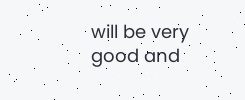will be very good and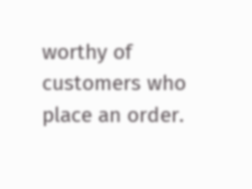worthy of customers who place an order.